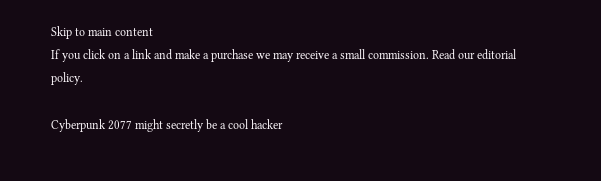Skip to main content
If you click on a link and make a purchase we may receive a small commission. Read our editorial policy.

Cyberpunk 2077 might secretly be a cool hacker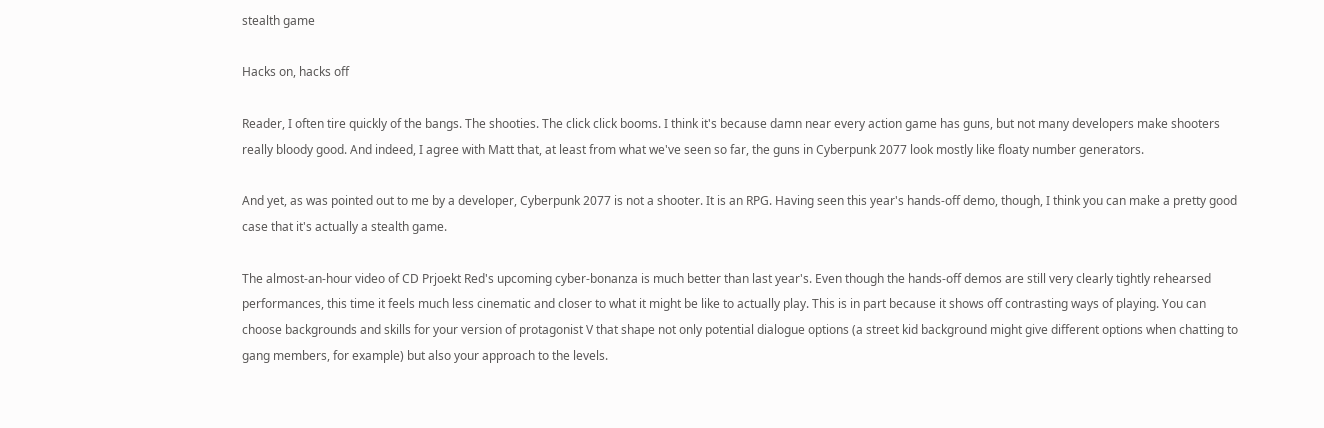stealth game

Hacks on, hacks off

Reader, I often tire quickly of the bangs. The shooties. The click click booms. I think it's because damn near every action game has guns, but not many developers make shooters really bloody good. And indeed, I agree with Matt that, at least from what we've seen so far, the guns in Cyberpunk 2077 look mostly like floaty number generators.

And yet, as was pointed out to me by a developer, Cyberpunk 2077 is not a shooter. It is an RPG. Having seen this year's hands-off demo, though, I think you can make a pretty good case that it's actually a stealth game.

The almost-an-hour video of CD Prjoekt Red's upcoming cyber-bonanza is much better than last year's. Even though the hands-off demos are still very clearly tightly rehearsed performances, this time it feels much less cinematic and closer to what it might be like to actually play. This is in part because it shows off contrasting ways of playing. You can choose backgrounds and skills for your version of protagonist V that shape not only potential dialogue options (a street kid background might give different options when chatting to gang members, for example) but also your approach to the levels.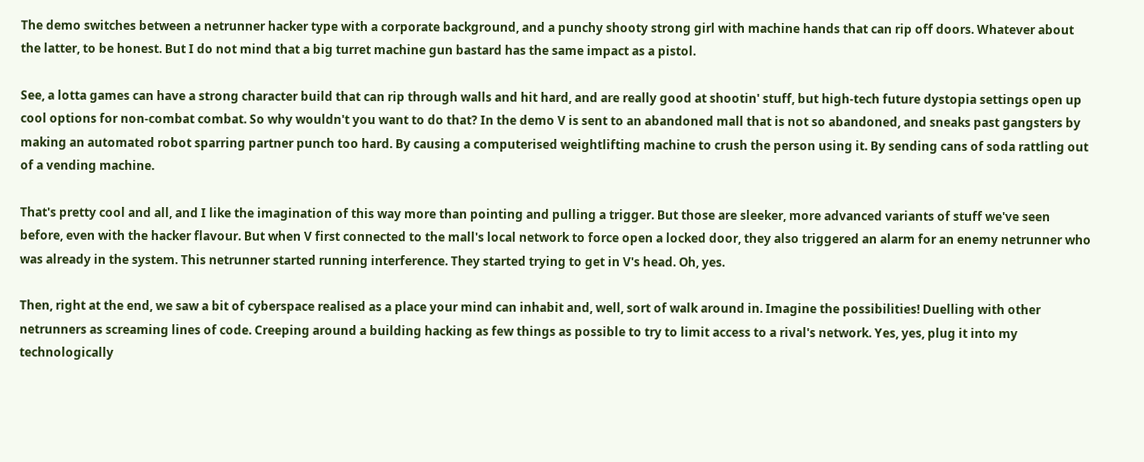The demo switches between a netrunner hacker type with a corporate background, and a punchy shooty strong girl with machine hands that can rip off doors. Whatever about the latter, to be honest. But I do not mind that a big turret machine gun bastard has the same impact as a pistol.

See, a lotta games can have a strong character build that can rip through walls and hit hard, and are really good at shootin' stuff, but high-tech future dystopia settings open up cool options for non-combat combat. So why wouldn't you want to do that? In the demo V is sent to an abandoned mall that is not so abandoned, and sneaks past gangsters by making an automated robot sparring partner punch too hard. By causing a computerised weightlifting machine to crush the person using it. By sending cans of soda rattling out of a vending machine.

That's pretty cool and all, and I like the imagination of this way more than pointing and pulling a trigger. But those are sleeker, more advanced variants of stuff we've seen before, even with the hacker flavour. But when V first connected to the mall's local network to force open a locked door, they also triggered an alarm for an enemy netrunner who was already in the system. This netrunner started running interference. They started trying to get in V's head. Oh, yes.

Then, right at the end, we saw a bit of cyberspace realised as a place your mind can inhabit and, well, sort of walk around in. Imagine the possibilities! Duelling with other netrunners as screaming lines of code. Creeping around a building hacking as few things as possible to try to limit access to a rival's network. Yes, yes, plug it into my technologically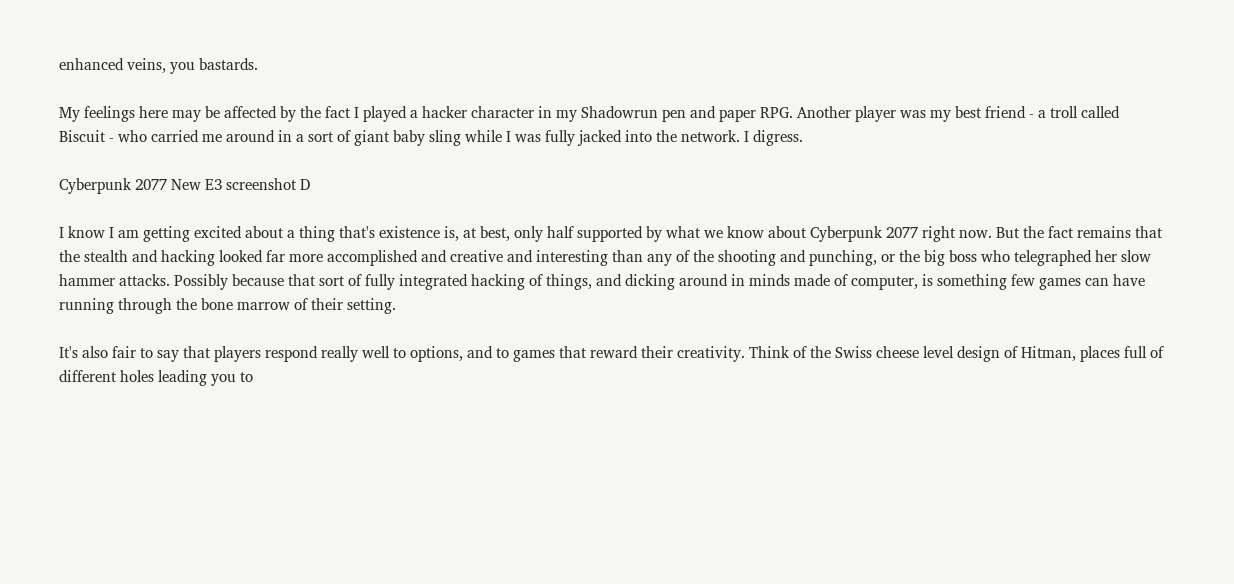enhanced veins, you bastards.

My feelings here may be affected by the fact I played a hacker character in my Shadowrun pen and paper RPG. Another player was my best friend - a troll called Biscuit - who carried me around in a sort of giant baby sling while I was fully jacked into the network. I digress.

Cyberpunk 2077 New E3 screenshot D

I know I am getting excited about a thing that's existence is, at best, only half supported by what we know about Cyberpunk 2077 right now. But the fact remains that the stealth and hacking looked far more accomplished and creative and interesting than any of the shooting and punching, or the big boss who telegraphed her slow hammer attacks. Possibly because that sort of fully integrated hacking of things, and dicking around in minds made of computer, is something few games can have running through the bone marrow of their setting.

It's also fair to say that players respond really well to options, and to games that reward their creativity. Think of the Swiss cheese level design of Hitman, places full of different holes leading you to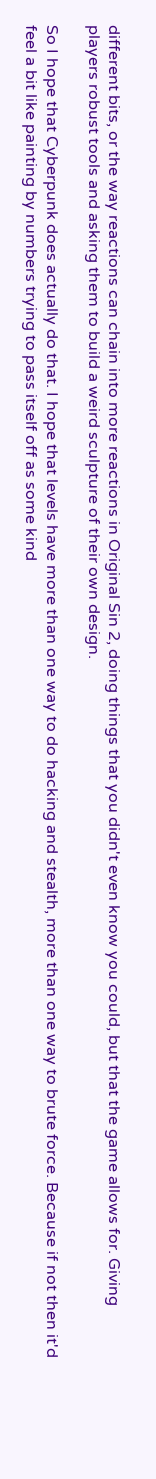different bits, or the way reactions can chain into more reactions in Original Sin 2, doing things that you didn't even know you could, but that the game allows for. Giving players robust tools and asking them to build a weird sculpture of their own design.

So I hope that Cyberpunk does actually do that. I hope that levels have more than one way to do hacking and stealth, more than one way to brute force. Because if not then it'd feel a bit like painting by numbers trying to pass itself off as some kind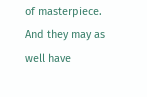of masterpiece. And they may as well have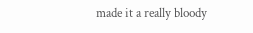made it a really bloody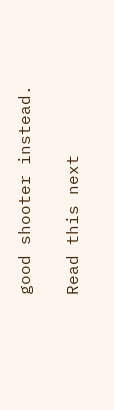good shooter instead.

Read this next